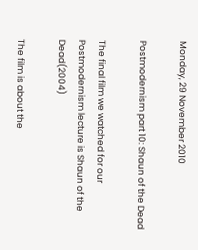Monday, 29 November 2010

Postmodernism part 10: Shaun of the Dead

The final film we watched for our Postmodernism lecture is Shaun of the Dead(2004)

The film is about the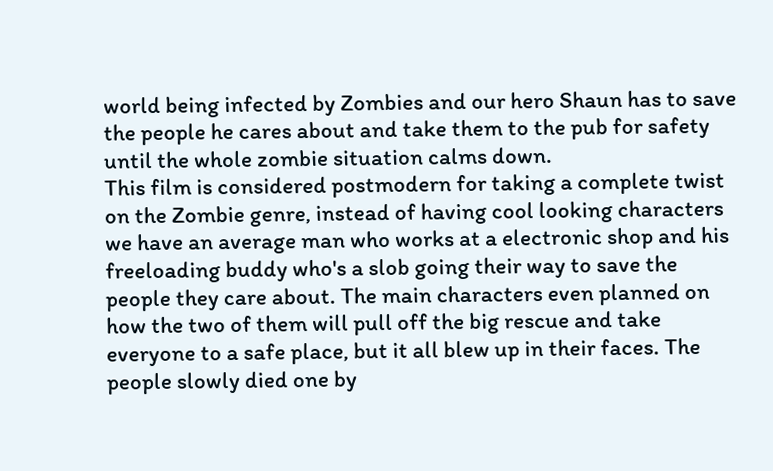world being infected by Zombies and our hero Shaun has to save the people he cares about and take them to the pub for safety until the whole zombie situation calms down.
This film is considered postmodern for taking a complete twist on the Zombie genre, instead of having cool looking characters we have an average man who works at a electronic shop and his freeloading buddy who's a slob going their way to save the people they care about. The main characters even planned on how the two of them will pull off the big rescue and take everyone to a safe place, but it all blew up in their faces. The people slowly died one by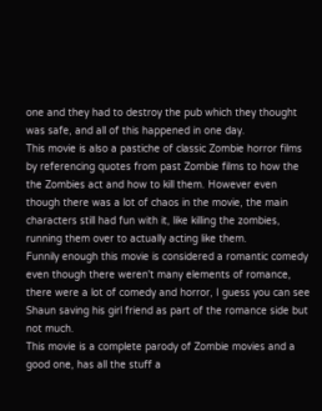one and they had to destroy the pub which they thought was safe, and all of this happened in one day.
This movie is also a pastiche of classic Zombie horror films by referencing quotes from past Zombie films to how the the Zombies act and how to kill them. However even though there was a lot of chaos in the movie, the main characters still had fun with it, like killing the zombies, running them over to actually acting like them.
Funnily enough this movie is considered a romantic comedy even though there weren't many elements of romance, there were a lot of comedy and horror, I guess you can see Shaun saving his girl friend as part of the romance side but not much.
This movie is a complete parody of Zombie movies and a good one, has all the stuff a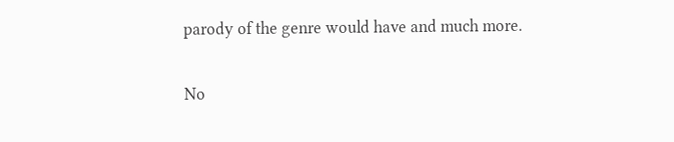parody of the genre would have and much more.

No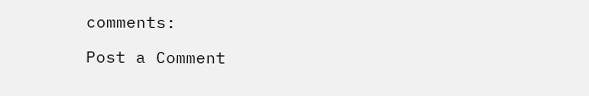comments:

Post a Comment